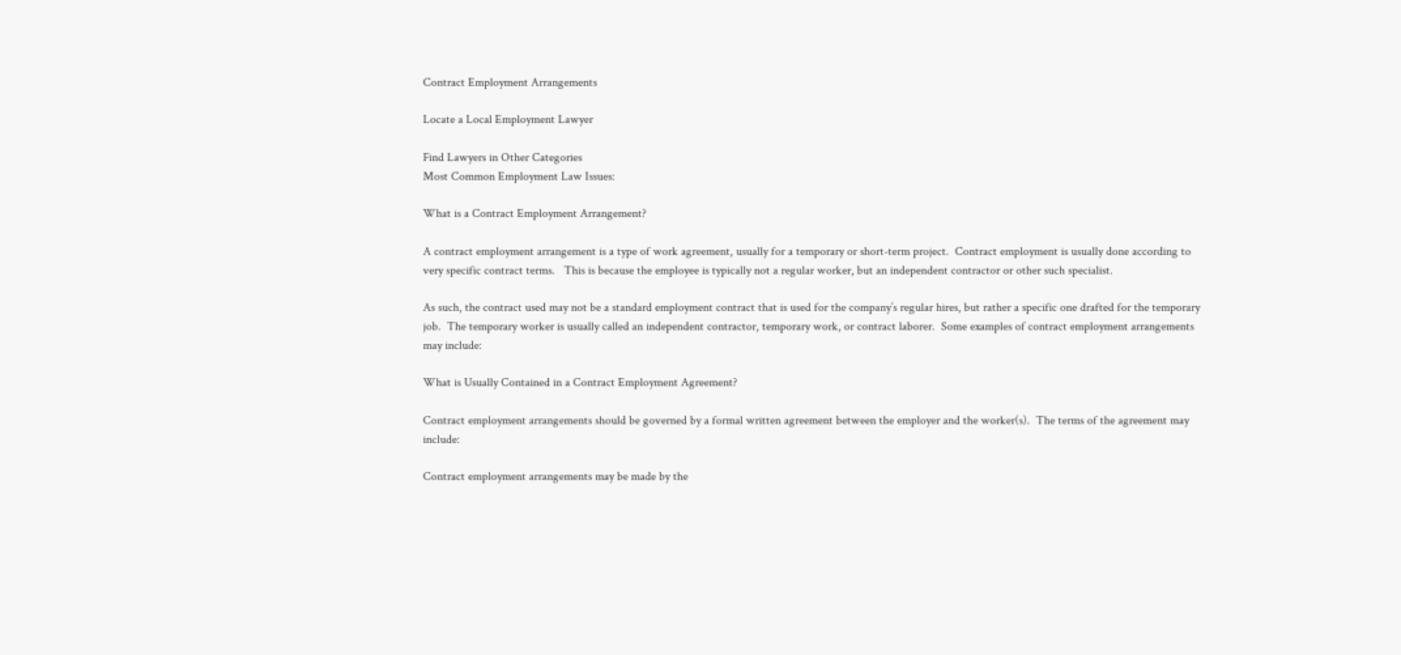Contract Employment Arrangements

Locate a Local Employment Lawyer

Find Lawyers in Other Categories
Most Common Employment Law Issues:

What is a Contract Employment Arrangement?

A contract employment arrangement is a type of work agreement, usually for a temporary or short-term project.  Contract employment is usually done according to very specific contract terms.   This is because the employee is typically not a regular worker, but an independent contractor or other such specialist.

As such, the contract used may not be a standard employment contract that is used for the company’s regular hires, but rather a specific one drafted for the temporary job.  The temporary worker is usually called an independent contractor, temporary work, or contract laborer.  Some examples of contract employment arrangements may include:

What is Usually Contained in a Contract Employment Agreement?

Contract employment arrangements should be governed by a formal written agreement between the employer and the worker(s).  The terms of the agreement may include:

Contract employment arrangements may be made by the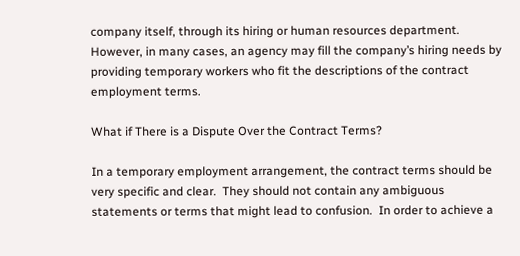company itself, through its hiring or human resources department.  However, in many cases, an agency may fill the company’s hiring needs by providing temporary workers who fit the descriptions of the contract employment terms.

What if There is a Dispute Over the Contract Terms?

In a temporary employment arrangement, the contract terms should be very specific and clear.  They should not contain any ambiguous statements or terms that might lead to confusion.  In order to achieve a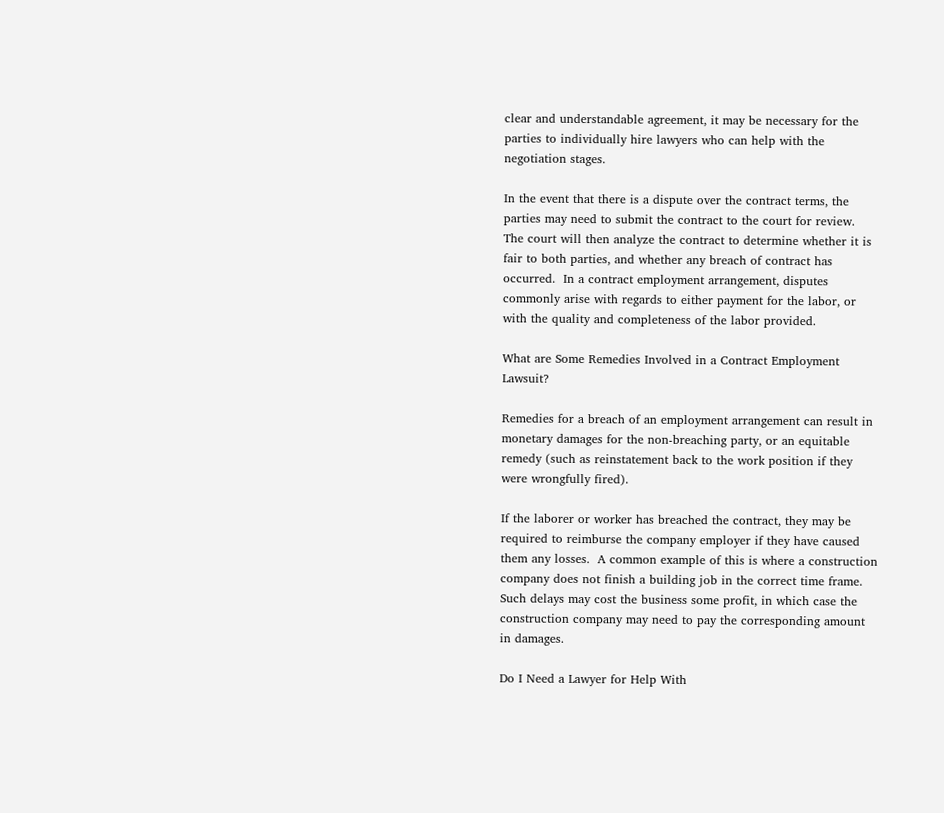clear and understandable agreement, it may be necessary for the parties to individually hire lawyers who can help with the negotiation stages.

In the event that there is a dispute over the contract terms, the parties may need to submit the contract to the court for review.  The court will then analyze the contract to determine whether it is fair to both parties, and whether any breach of contract has occurred.  In a contract employment arrangement, disputes commonly arise with regards to either payment for the labor, or with the quality and completeness of the labor provided.

What are Some Remedies Involved in a Contract Employment Lawsuit?

Remedies for a breach of an employment arrangement can result in monetary damages for the non-breaching party, or an equitable remedy (such as reinstatement back to the work position if they were wrongfully fired).

If the laborer or worker has breached the contract, they may be required to reimburse the company employer if they have caused them any losses.  A common example of this is where a construction company does not finish a building job in the correct time frame.  Such delays may cost the business some profit, in which case the construction company may need to pay the corresponding amount in damages.

Do I Need a Lawyer for Help With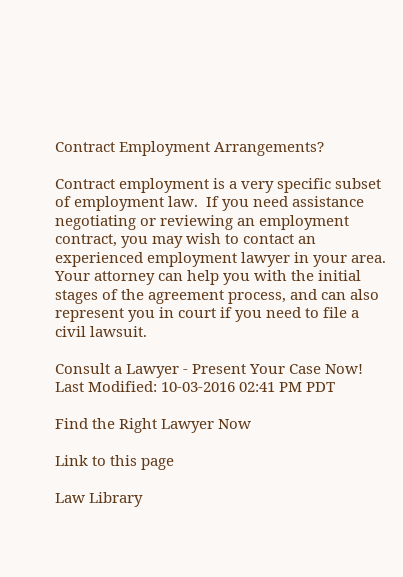Contract Employment Arrangements?

Contract employment is a very specific subset of employment law.  If you need assistance negotiating or reviewing an employment contract, you may wish to contact an experienced employment lawyer in your area.  Your attorney can help you with the initial stages of the agreement process, and can also represent you in court if you need to file a civil lawsuit.

Consult a Lawyer - Present Your Case Now!
Last Modified: 10-03-2016 02:41 PM PDT

Find the Right Lawyer Now

Link to this page

Law Library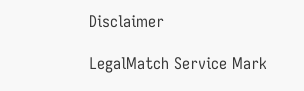Disclaimer

LegalMatch Service Mark